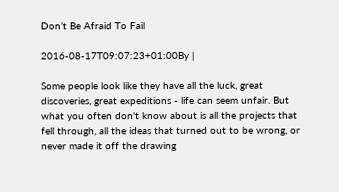Don’t Be Afraid To Fail

2016-08-17T09:07:23+01:00By |

Some people look like they have all the luck, great discoveries, great expeditions - life can seem unfair. But what you often don't know about is all the projects that fell through, all the ideas that turned out to be wrong, or never made it off the drawing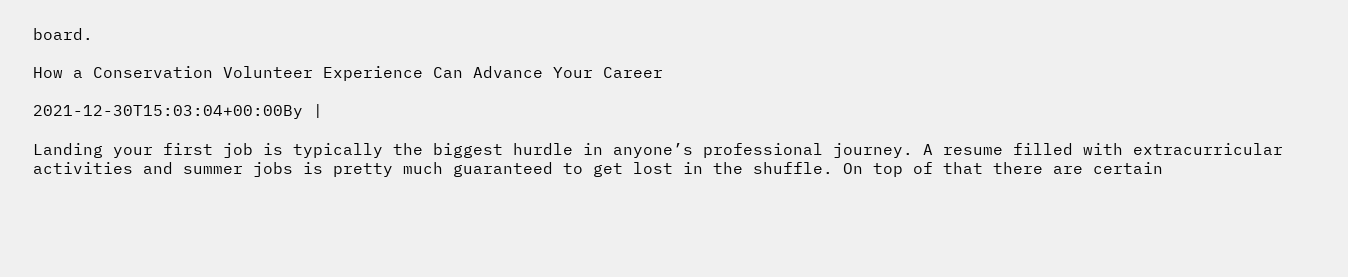board.

How a Conservation Volunteer Experience Can Advance Your Career

2021-12-30T15:03:04+00:00By |

Landing your first job is typically the biggest hurdle in anyone’s professional journey. A resume filled with extracurricular activities and summer jobs is pretty much guaranteed to get lost in the shuffle. On top of that there are certain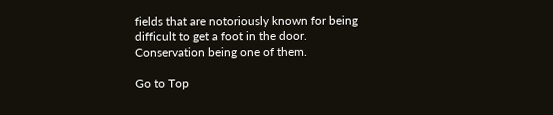fields that are notoriously known for being difficult to get a foot in the door. Conservation being one of them.

Go to Top